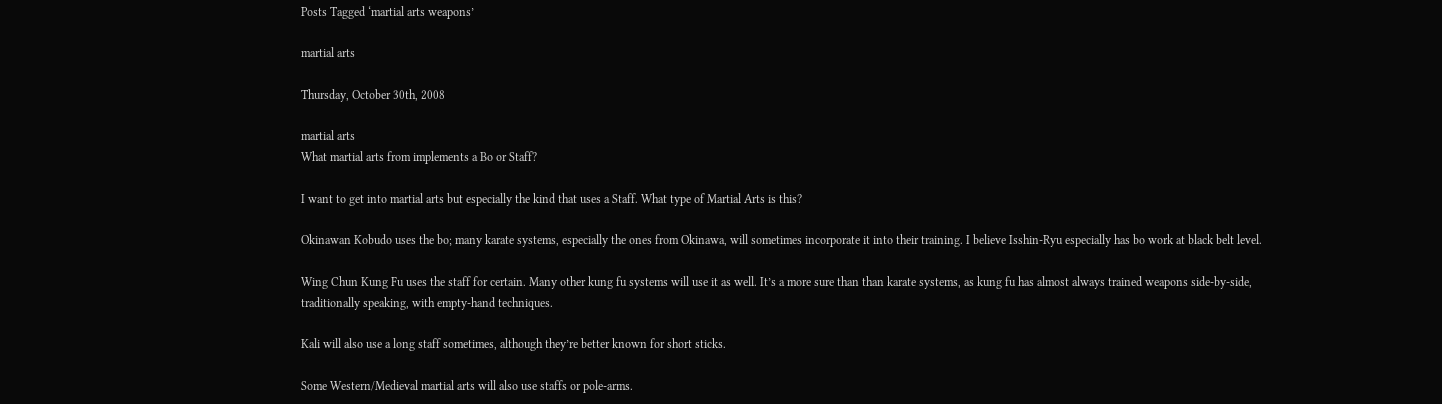Posts Tagged ‘martial arts weapons’

martial arts

Thursday, October 30th, 2008

martial arts
What martial arts from implements a Bo or Staff?

I want to get into martial arts but especially the kind that uses a Staff. What type of Martial Arts is this?

Okinawan Kobudo uses the bo; many karate systems, especially the ones from Okinawa, will sometimes incorporate it into their training. I believe Isshin-Ryu especially has bo work at black belt level.

Wing Chun Kung Fu uses the staff for certain. Many other kung fu systems will use it as well. It’s a more sure than than karate systems, as kung fu has almost always trained weapons side-by-side, traditionally speaking, with empty-hand techniques.

Kali will also use a long staff sometimes, although they’re better known for short sticks.

Some Western/Medieval martial arts will also use staffs or pole-arms.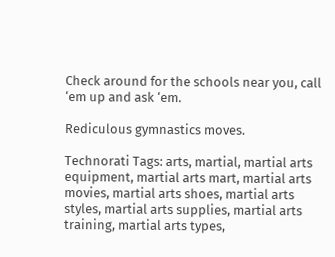Check around for the schools near you, call ‘em up and ask ‘em.

Rediculous gymnastics moves.

Technorati Tags: arts, martial, martial arts equipment, martial arts mart, martial arts movies, martial arts shoes, martial arts styles, martial arts supplies, martial arts training, martial arts types,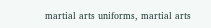martial arts uniforms, martial arts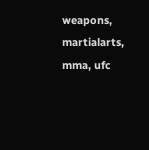weapons, martialarts, mma, ufc